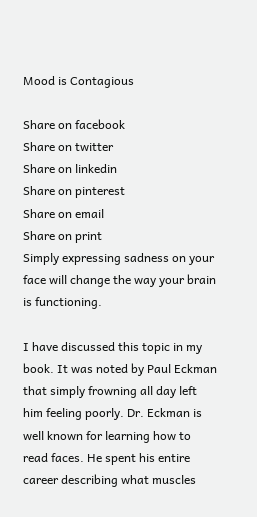Mood is Contagious

Share on facebook
Share on twitter
Share on linkedin
Share on pinterest
Share on email
Share on print
Simply expressing sadness on your face will change the way your brain is functioning.

I have discussed this topic in my book. It was noted by Paul Eckman that simply frowning all day left him feeling poorly. Dr. Eckman is well known for learning how to read faces. He spent his entire career describing what muscles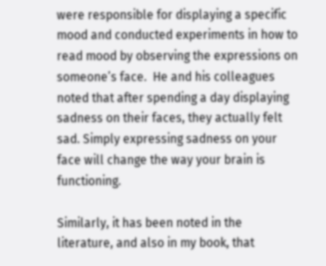were responsible for displaying a specific mood and conducted experiments in how to read mood by observing the expressions on someone’s face.  He and his colleagues noted that after spending a day displaying sadness on their faces, they actually felt sad. Simply expressing sadness on your face will change the way your brain is functioning.

Similarly, it has been noted in the literature, and also in my book, that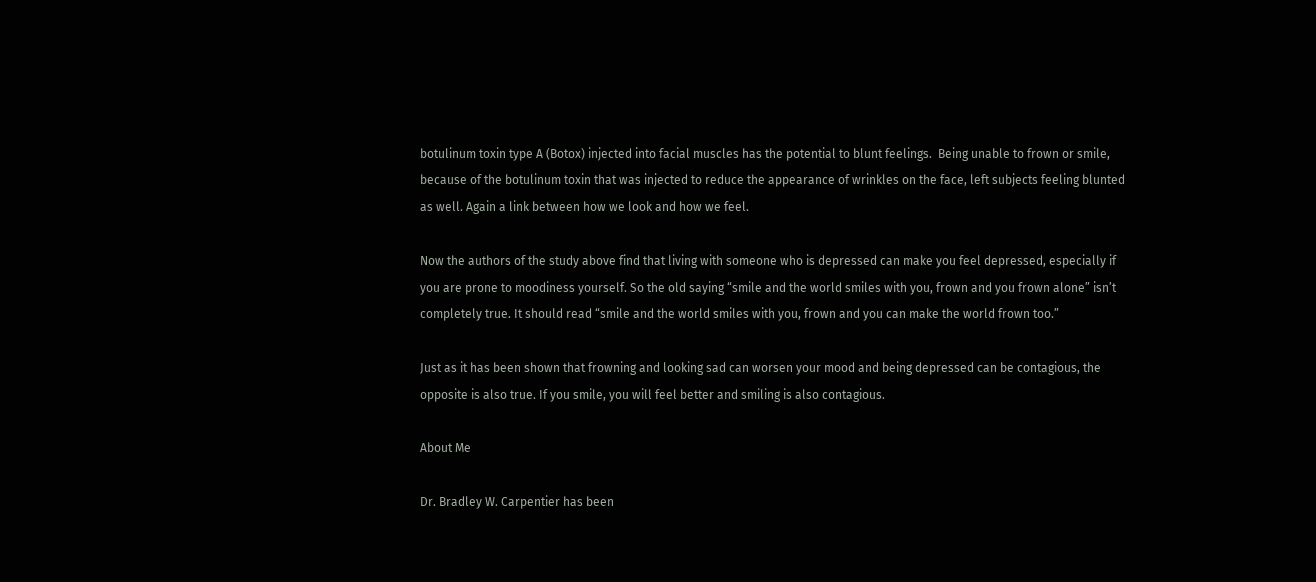botulinum toxin type A (Botox) injected into facial muscles has the potential to blunt feelings.  Being unable to frown or smile, because of the botulinum toxin that was injected to reduce the appearance of wrinkles on the face, left subjects feeling blunted as well. Again a link between how we look and how we feel.

Now the authors of the study above find that living with someone who is depressed can make you feel depressed, especially if you are prone to moodiness yourself. So the old saying “smile and the world smiles with you, frown and you frown alone” isn’t completely true. It should read “smile and the world smiles with you, frown and you can make the world frown too.”

Just as it has been shown that frowning and looking sad can worsen your mood and being depressed can be contagious, the opposite is also true. If you smile, you will feel better and smiling is also contagious.

About Me

Dr. Bradley W. Carpentier has been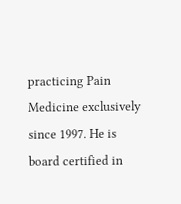practicing Pain Medicine exclusively since 1997. He is board certified in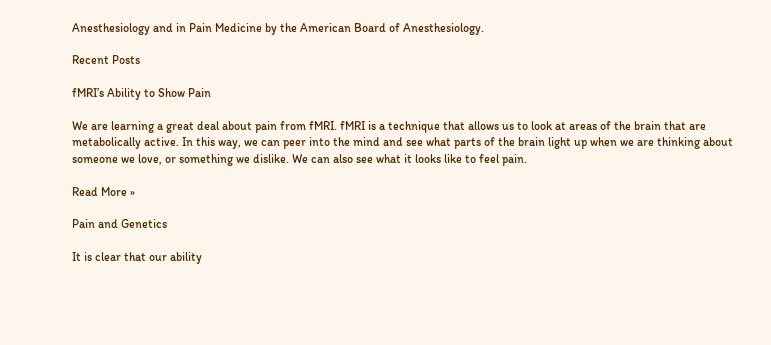Anesthesiology and in Pain Medicine by the American Board of Anesthesiology.

Recent Posts

fMRI’s Ability to Show Pain

We are learning a great deal about pain from fMRI. fMRI is a technique that allows us to look at areas of the brain that are metabolically active. In this way, we can peer into the mind and see what parts of the brain light up when we are thinking about someone we love, or something we dislike. We can also see what it looks like to feel pain.

Read More »

Pain and Genetics

It is clear that our ability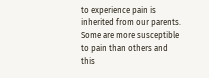to experience pain is inherited from our parents. Some are more susceptible to pain than others and this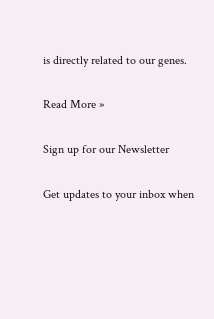is directly related to our genes.

Read More »

Sign up for our Newsletter

Get updates to your inbox when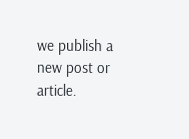we publish a new post or article.